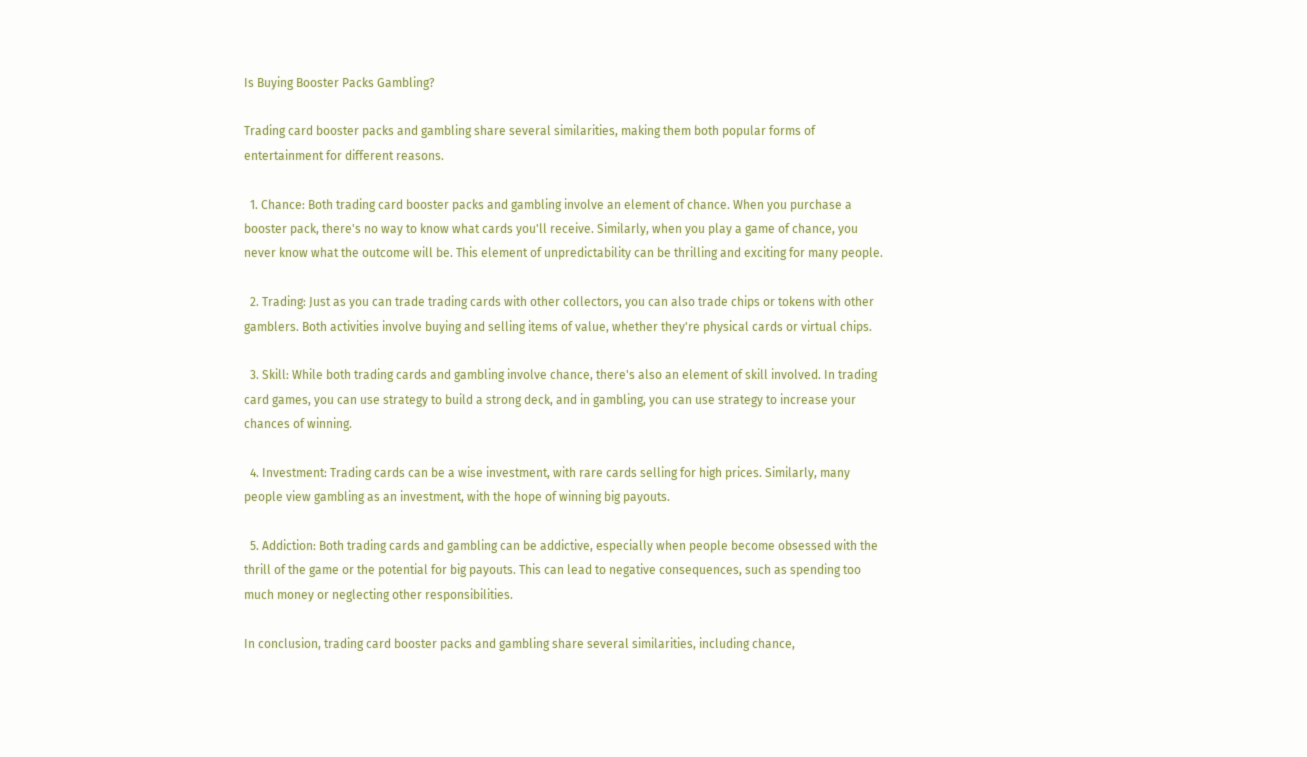Is Buying Booster Packs Gambling?

Trading card booster packs and gambling share several similarities, making them both popular forms of entertainment for different reasons.

  1. Chance: Both trading card booster packs and gambling involve an element of chance. When you purchase a booster pack, there's no way to know what cards you'll receive. Similarly, when you play a game of chance, you never know what the outcome will be. This element of unpredictability can be thrilling and exciting for many people.

  2. Trading: Just as you can trade trading cards with other collectors, you can also trade chips or tokens with other gamblers. Both activities involve buying and selling items of value, whether they're physical cards or virtual chips.

  3. Skill: While both trading cards and gambling involve chance, there's also an element of skill involved. In trading card games, you can use strategy to build a strong deck, and in gambling, you can use strategy to increase your chances of winning.

  4. Investment: Trading cards can be a wise investment, with rare cards selling for high prices. Similarly, many people view gambling as an investment, with the hope of winning big payouts.

  5. Addiction: Both trading cards and gambling can be addictive, especially when people become obsessed with the thrill of the game or the potential for big payouts. This can lead to negative consequences, such as spending too much money or neglecting other responsibilities.

In conclusion, trading card booster packs and gambling share several similarities, including chance,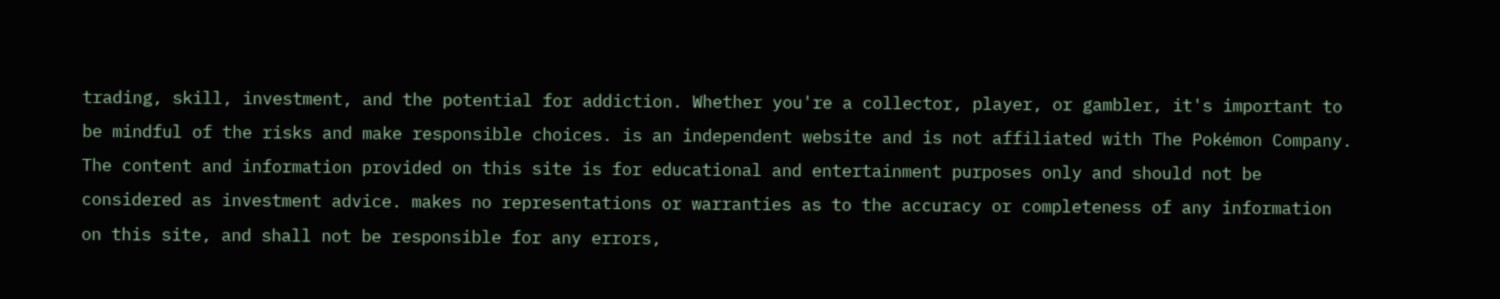trading, skill, investment, and the potential for addiction. Whether you're a collector, player, or gambler, it's important to be mindful of the risks and make responsible choices. is an independent website and is not affiliated with The Pokémon Company. The content and information provided on this site is for educational and entertainment purposes only and should not be considered as investment advice. makes no representations or warranties as to the accuracy or completeness of any information on this site, and shall not be responsible for any errors,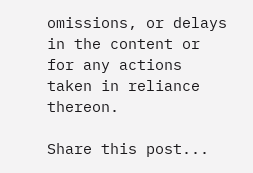omissions, or delays in the content or for any actions taken in reliance thereon.

Share this post...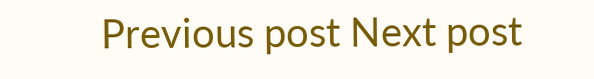Previous post Next post